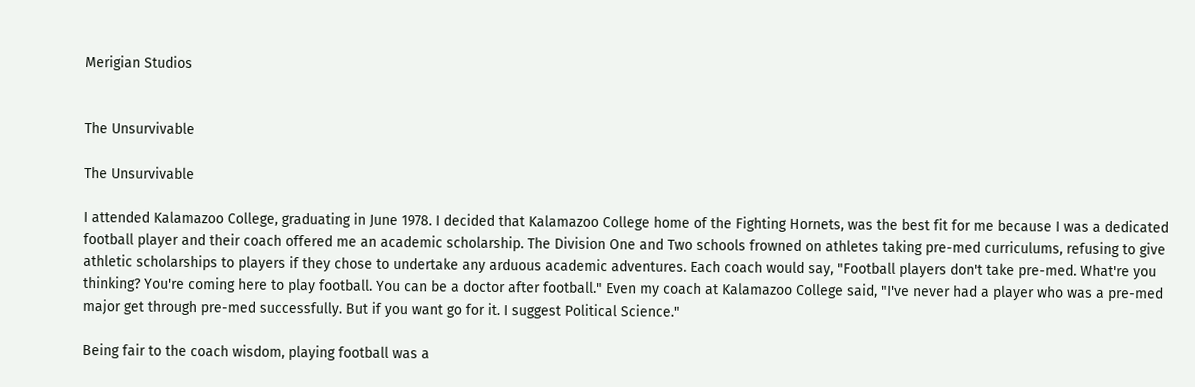Merigian Studios


The Unsurvivable

The Unsurvivable

I attended Kalamazoo College, graduating in June 1978. I decided that Kalamazoo College home of the Fighting Hornets, was the best fit for me because I was a dedicated football player and their coach offered me an academic scholarship. The Division One and Two schools frowned on athletes taking pre-med curriculums, refusing to give athletic scholarships to players if they chose to undertake any arduous academic adventures. Each coach would say, "Football players don't take pre-med. What're you thinking? You're coming here to play football. You can be a doctor after football." Even my coach at Kalamazoo College said, "I've never had a player who was a pre-med major get through pre-med successfully. But if you want go for it. I suggest Political Science."

Being fair to the coach wisdom, playing football was a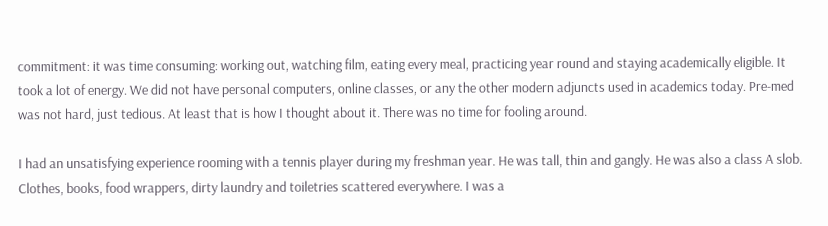commitment: it was time consuming: working out, watching film, eating every meal, practicing year round and staying academically eligible. It took a lot of energy. We did not have personal computers, online classes, or any the other modern adjuncts used in academics today. Pre-med was not hard, just tedious. At least that is how I thought about it. There was no time for fooling around.

I had an unsatisfying experience rooming with a tennis player during my freshman year. He was tall, thin and gangly. He was also a class A slob. Clothes, books, food wrappers, dirty laundry and toiletries scattered everywhere. I was a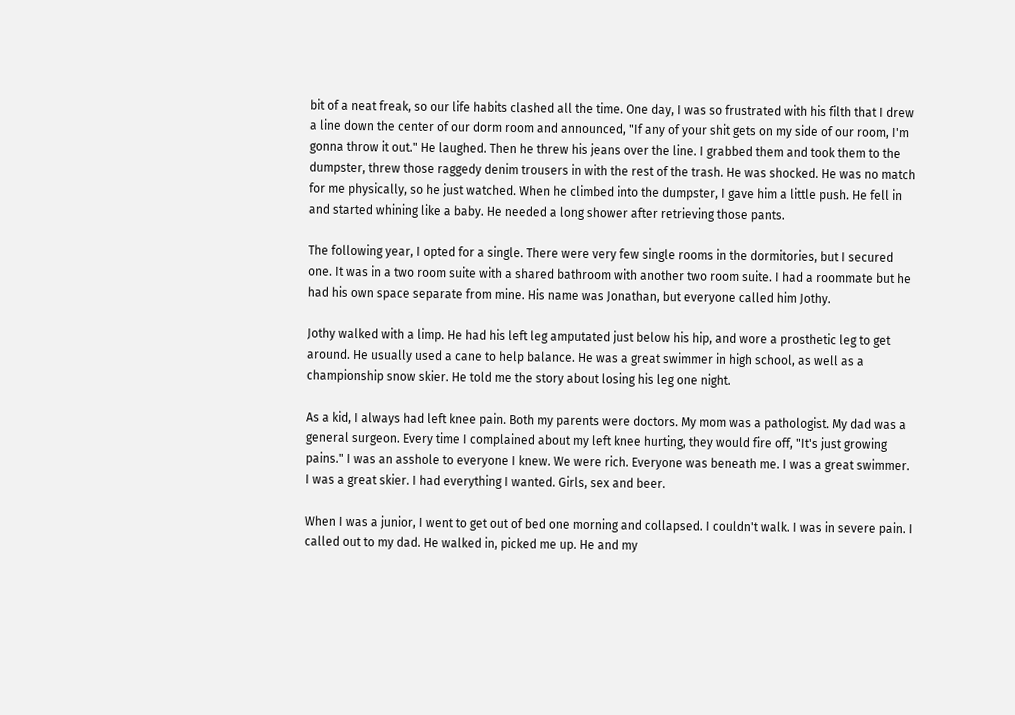bit of a neat freak, so our life habits clashed all the time. One day, I was so frustrated with his filth that I drew a line down the center of our dorm room and announced, "If any of your shit gets on my side of our room, I'm gonna throw it out." He laughed. Then he threw his jeans over the line. I grabbed them and took them to the dumpster, threw those raggedy denim trousers in with the rest of the trash. He was shocked. He was no match for me physically, so he just watched. When he climbed into the dumpster, I gave him a little push. He fell in and started whining like a baby. He needed a long shower after retrieving those pants.

The following year, I opted for a single. There were very few single rooms in the dormitories, but I secured one. It was in a two room suite with a shared bathroom with another two room suite. I had a roommate but he had his own space separate from mine. His name was Jonathan, but everyone called him Jothy.

Jothy walked with a limp. He had his left leg amputated just below his hip, and wore a prosthetic leg to get around. He usually used a cane to help balance. He was a great swimmer in high school, as well as a championship snow skier. He told me the story about losing his leg one night.

As a kid, I always had left knee pain. Both my parents were doctors. My mom was a pathologist. My dad was a general surgeon. Every time I complained about my left knee hurting, they would fire off, "It's just growing pains." I was an asshole to everyone I knew. We were rich. Everyone was beneath me. I was a great swimmer. I was a great skier. I had everything I wanted. Girls, sex and beer.

When I was a junior, I went to get out of bed one morning and collapsed. I couldn't walk. I was in severe pain. I called out to my dad. He walked in, picked me up. He and my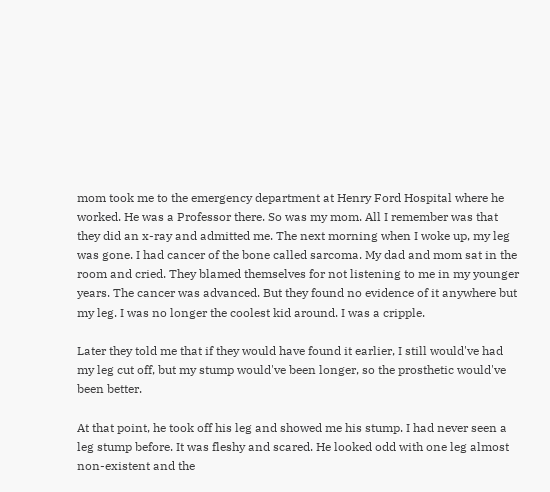mom took me to the emergency department at Henry Ford Hospital where he worked. He was a Professor there. So was my mom. All I remember was that they did an x-ray and admitted me. The next morning when I woke up, my leg was gone. I had cancer of the bone called sarcoma. My dad and mom sat in the room and cried. They blamed themselves for not listening to me in my younger years. The cancer was advanced. But they found no evidence of it anywhere but my leg. I was no longer the coolest kid around. I was a cripple.

Later they told me that if they would have found it earlier, I still would've had my leg cut off, but my stump would've been longer, so the prosthetic would've been better.

At that point, he took off his leg and showed me his stump. I had never seen a leg stump before. It was fleshy and scared. He looked odd with one leg almost non-existent and the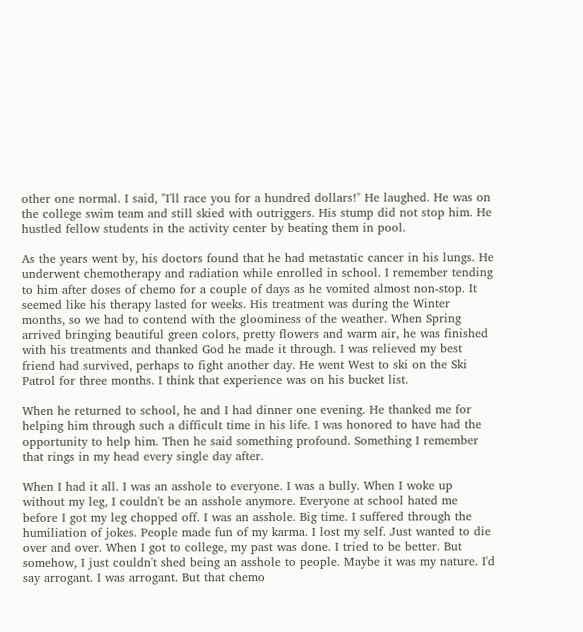other one normal. I said, "I'll race you for a hundred dollars!" He laughed. He was on the college swim team and still skied with outriggers. His stump did not stop him. He hustled fellow students in the activity center by beating them in pool.

As the years went by, his doctors found that he had metastatic cancer in his lungs. He underwent chemotherapy and radiation while enrolled in school. I remember tending to him after doses of chemo for a couple of days as he vomited almost non-stop. It seemed like his therapy lasted for weeks. His treatment was during the Winter months, so we had to contend with the gloominess of the weather. When Spring arrived bringing beautiful green colors, pretty flowers and warm air, he was finished with his treatments and thanked God he made it through. I was relieved my best friend had survived, perhaps to fight another day. He went West to ski on the Ski Patrol for three months. I think that experience was on his bucket list.

When he returned to school, he and I had dinner one evening. He thanked me for helping him through such a difficult time in his life. I was honored to have had the opportunity to help him. Then he said something profound. Something I remember that rings in my head every single day after.

When I had it all. I was an asshole to everyone. I was a bully. When I woke up without my leg, I couldn't be an asshole anymore. Everyone at school hated me before I got my leg chopped off. I was an asshole. Big time. I suffered through the humiliation of jokes. People made fun of my karma. I lost my self. Just wanted to die over and over. When I got to college, my past was done. I tried to be better. But somehow, I just couldn't shed being an asshole to people. Maybe it was my nature. I'd say arrogant. I was arrogant. But that chemo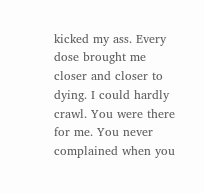kicked my ass. Every dose brought me closer and closer to dying. I could hardly crawl. You were there for me. You never complained when you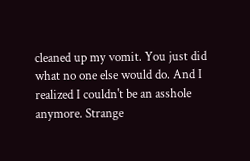cleaned up my vomit. You just did what no one else would do. And I realized I couldn't be an asshole anymore. Strange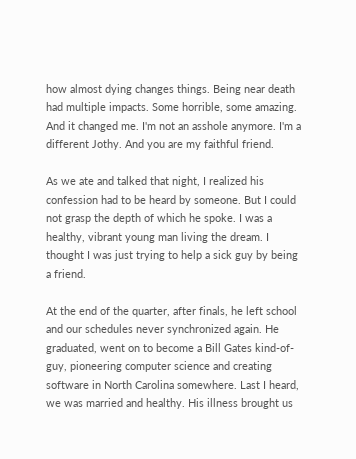how almost dying changes things. Being near death had multiple impacts. Some horrible, some amazing. And it changed me. I'm not an asshole anymore. I'm a different Jothy. And you are my faithful friend.

As we ate and talked that night, I realized his confession had to be heard by someone. But I could not grasp the depth of which he spoke. I was a healthy, vibrant young man living the dream. I thought I was just trying to help a sick guy by being a friend.

At the end of the quarter, after finals, he left school and our schedules never synchronized again. He graduated, went on to become a Bill Gates kind-of-guy, pioneering computer science and creating software in North Carolina somewhere. Last I heard, we was married and healthy. His illness brought us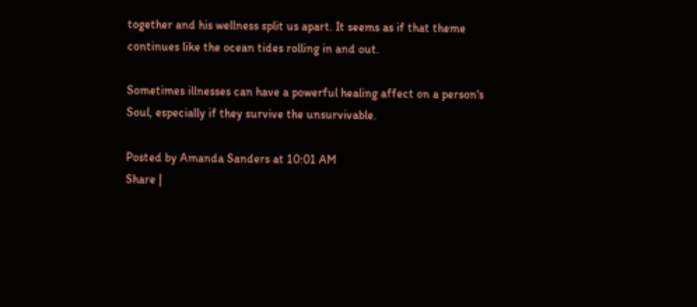together and his wellness split us apart. It seems as if that theme continues like the ocean tides rolling in and out.

Sometimes illnesses can have a powerful healing affect on a person's Soul, especially if they survive the unsurvivable.

Posted by Amanda Sanders at 10:01 AM
Share |